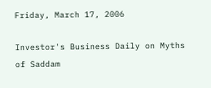Friday, March 17, 2006

Investor's Business Daily on Myths of Saddam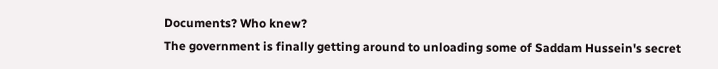Documents? Who knew?
The government is finally getting around to unloading some of Saddam Hussein's secret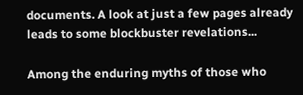documents. A look at just a few pages already leads to some blockbuster revelations...

Among the enduring myths of those who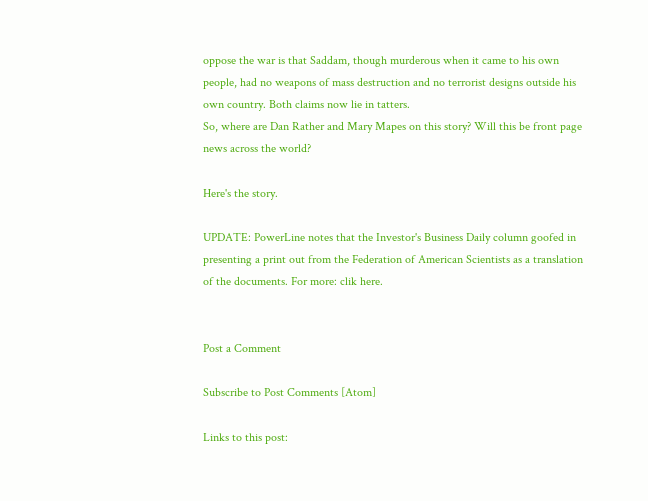oppose the war is that Saddam, though murderous when it came to his own people, had no weapons of mass destruction and no terrorist designs outside his own country. Both claims now lie in tatters.
So, where are Dan Rather and Mary Mapes on this story? Will this be front page news across the world?

Here's the story.

UPDATE: PowerLine notes that the Investor's Business Daily column goofed in presenting a print out from the Federation of American Scientists as a translation of the documents. For more: clik here.


Post a Comment

Subscribe to Post Comments [Atom]

Links to this post: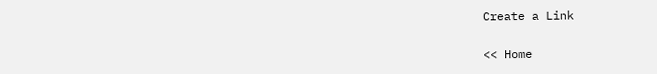Create a Link

<< Home